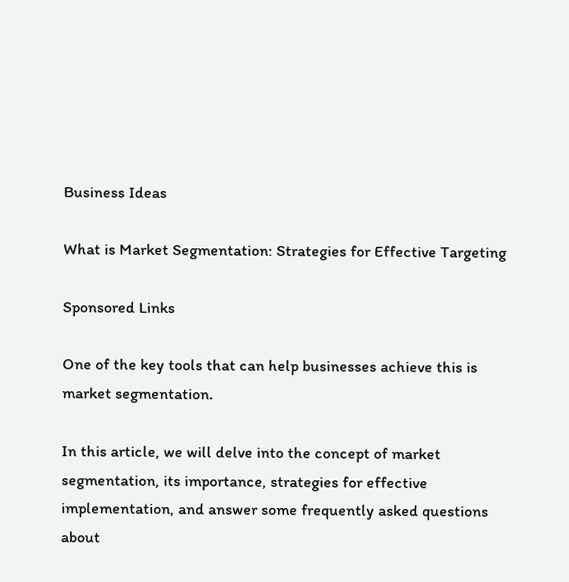Business Ideas

What is Market Segmentation: Strategies for Effective Targeting

Sponsored Links

One of the key tools that can help businesses achieve this is market segmentation.

In this article, we will delve into the concept of market segmentation, its importance, strategies for effective implementation, and answer some frequently asked questions about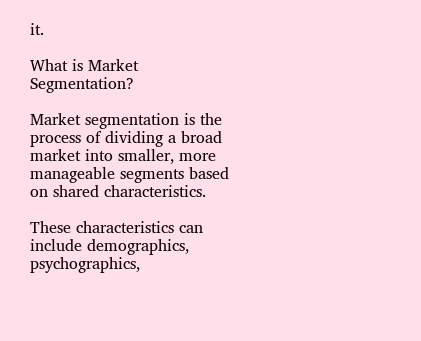it.

What is Market Segmentation?

Market segmentation is the process of dividing a broad market into smaller, more manageable segments based on shared characteristics.

These characteristics can include demographics, psychographics,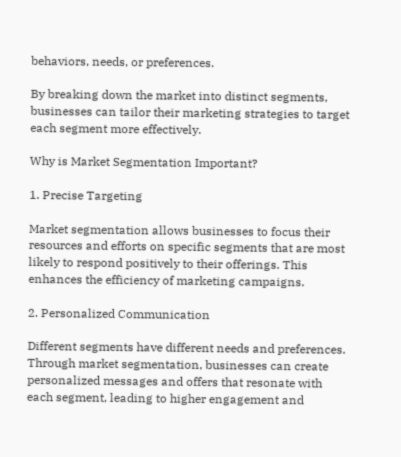behaviors, needs, or preferences.

By breaking down the market into distinct segments, businesses can tailor their marketing strategies to target each segment more effectively.

Why is Market Segmentation Important?

1. Precise Targeting

Market segmentation allows businesses to focus their resources and efforts on specific segments that are most likely to respond positively to their offerings. This enhances the efficiency of marketing campaigns.

2. Personalized Communication

Different segments have different needs and preferences. Through market segmentation, businesses can create personalized messages and offers that resonate with each segment, leading to higher engagement and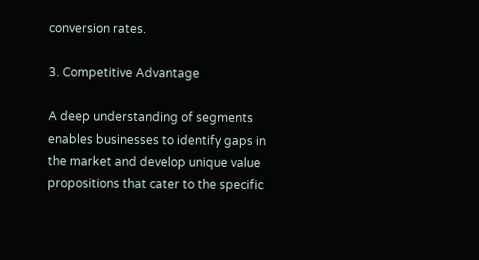conversion rates.

3. Competitive Advantage

A deep understanding of segments enables businesses to identify gaps in the market and develop unique value propositions that cater to the specific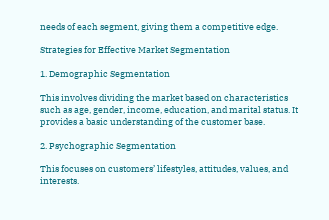needs of each segment, giving them a competitive edge.

Strategies for Effective Market Segmentation

1. Demographic Segmentation

This involves dividing the market based on characteristics such as age, gender, income, education, and marital status. It provides a basic understanding of the customer base.

2. Psychographic Segmentation

This focuses on customers’ lifestyles, attitudes, values, and interests.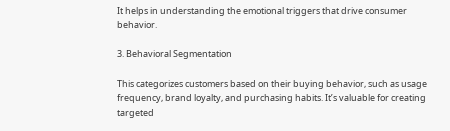It helps in understanding the emotional triggers that drive consumer behavior.

3. Behavioral Segmentation

This categorizes customers based on their buying behavior, such as usage frequency, brand loyalty, and purchasing habits. It’s valuable for creating targeted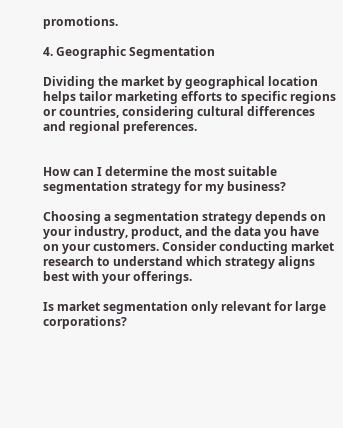promotions.

4. Geographic Segmentation

Dividing the market by geographical location helps tailor marketing efforts to specific regions or countries, considering cultural differences and regional preferences.


How can I determine the most suitable segmentation strategy for my business?

Choosing a segmentation strategy depends on your industry, product, and the data you have on your customers. Consider conducting market research to understand which strategy aligns best with your offerings.

Is market segmentation only relevant for large corporations?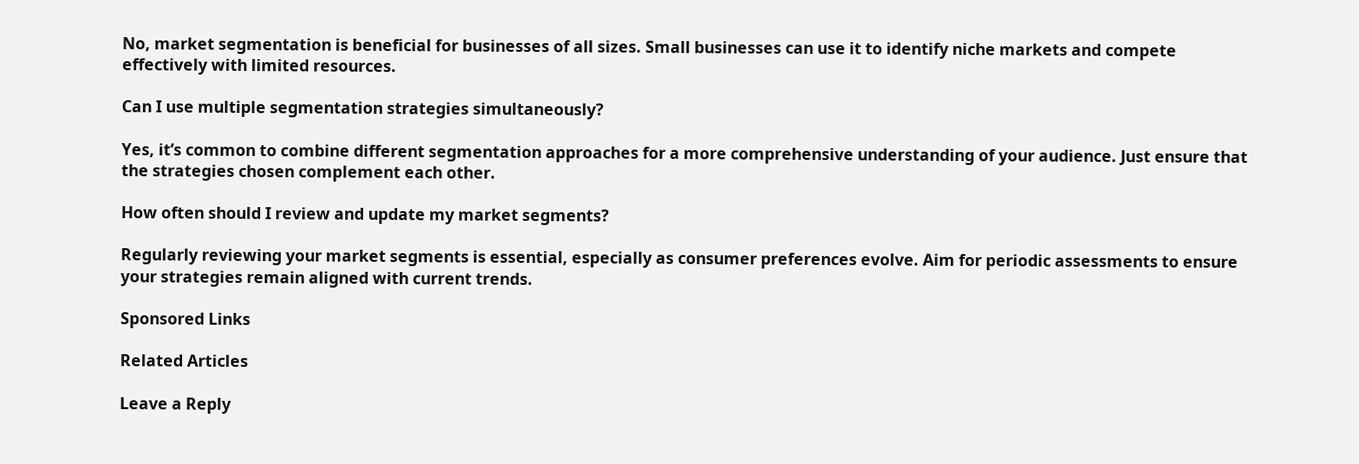No, market segmentation is beneficial for businesses of all sizes. Small businesses can use it to identify niche markets and compete effectively with limited resources.

Can I use multiple segmentation strategies simultaneously?

Yes, it’s common to combine different segmentation approaches for a more comprehensive understanding of your audience. Just ensure that the strategies chosen complement each other.

How often should I review and update my market segments?

Regularly reviewing your market segments is essential, especially as consumer preferences evolve. Aim for periodic assessments to ensure your strategies remain aligned with current trends.

Sponsored Links

Related Articles

Leave a Reply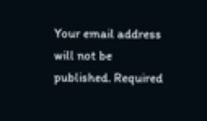Your email address will not be published. Required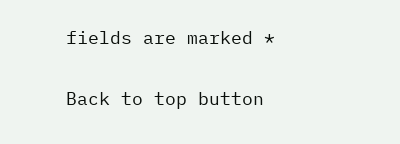fields are marked *

Back to top button